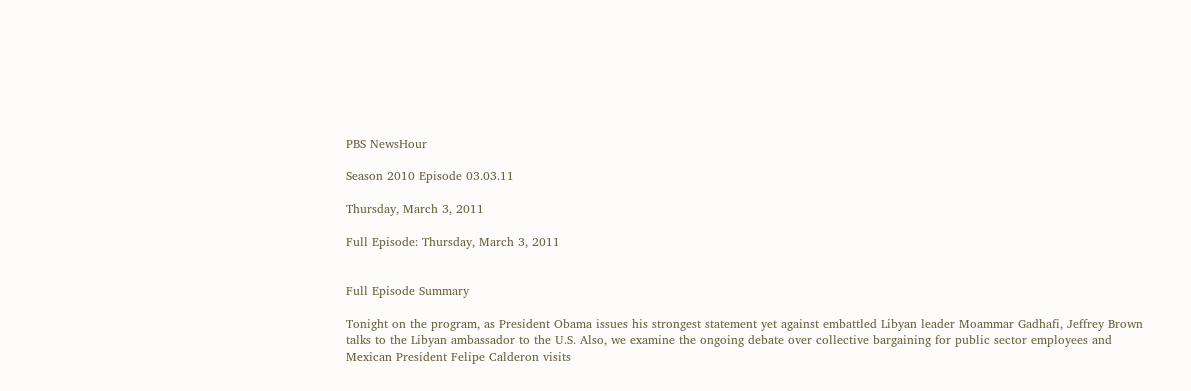PBS NewsHour

Season 2010 Episode 03.03.11

Thursday, March 3, 2011

Full Episode: Thursday, March 3, 2011


Full Episode Summary

Tonight on the program, as President Obama issues his strongest statement yet against embattled Libyan leader Moammar Gadhafi, Jeffrey Brown talks to the Libyan ambassador to the U.S. Also, we examine the ongoing debate over collective bargaining for public sector employees and Mexican President Felipe Calderon visits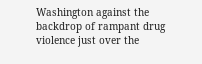Washington against the backdrop of rampant drug violence just over the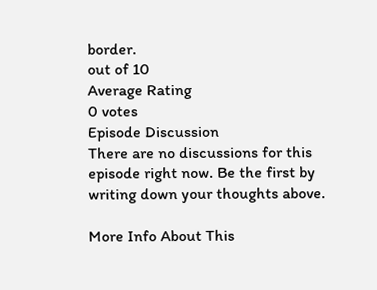border.
out of 10
Average Rating
0 votes
Episode Discussion
There are no discussions for this episode right now. Be the first by writing down your thoughts above.

More Info About This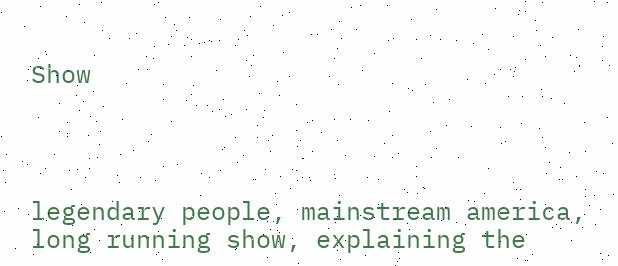Show




legendary people, mainstream america, long running show, explaining the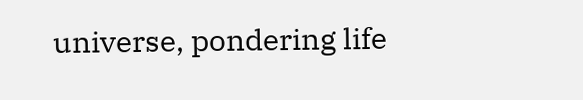universe, pondering life